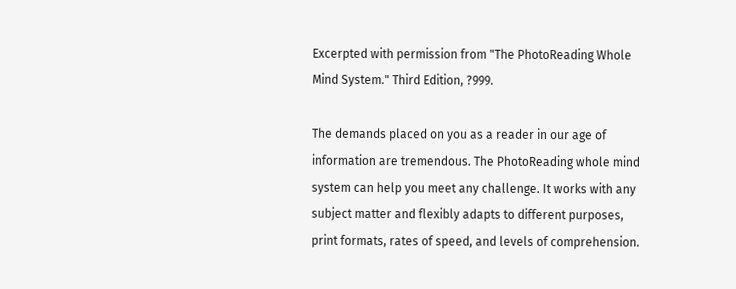Excerpted with permission from "The PhotoReading Whole Mind System." Third Edition, ?999.

The demands placed on you as a reader in our age of information are tremendous. The PhotoReading whole mind system can help you meet any challenge. It works with any subject matter and flexibly adapts to different purposes, print formats, rates of speed, and levels of comprehension.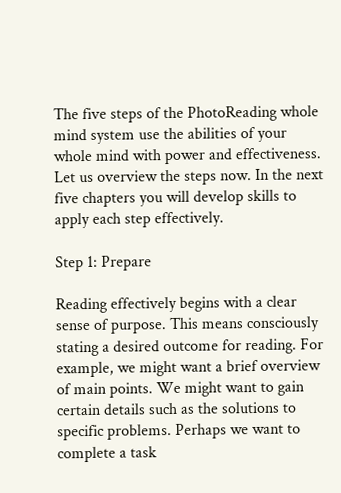The five steps of the PhotoReading whole mind system use the abilities of your whole mind with power and effectiveness. Let us overview the steps now. In the next five chapters you will develop skills to apply each step effectively.

Step 1: Prepare

Reading effectively begins with a clear sense of purpose. This means consciously stating a desired outcome for reading. For example, we might want a brief overview of main points. We might want to gain certain details such as the solutions to specific problems. Perhaps we want to complete a task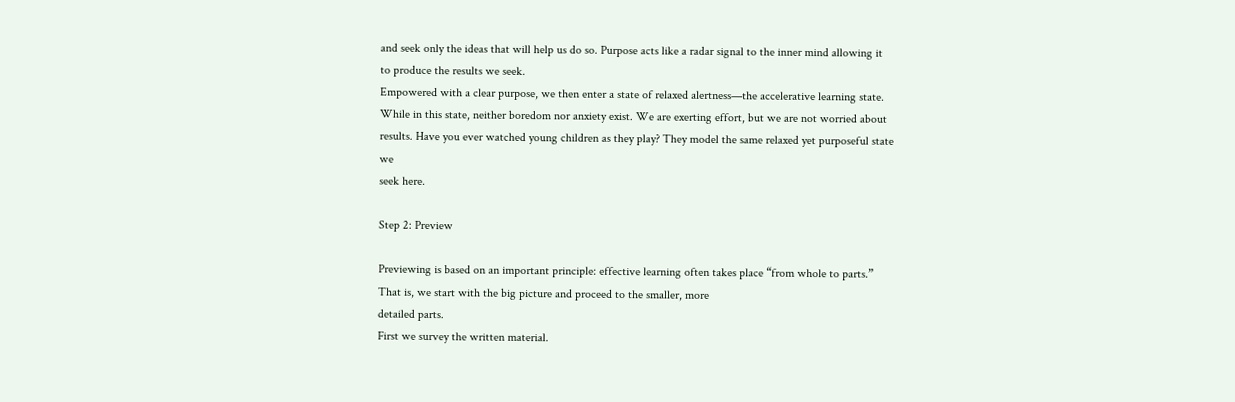and seek only the ideas that will help us do so. Purpose acts like a radar signal to the inner mind allowing it to produce the results we seek.
Empowered with a clear purpose, we then enter a state of relaxed alertness—the accelerative learning state. While in this state, neither boredom nor anxiety exist. We are exerting effort, but we are not worried about results. Have you ever watched young children as they play? They model the same relaxed yet purposeful state we
seek here.

Step 2: Preview

Previewing is based on an important principle: effective learning often takes place “from whole to parts.” That is, we start with the big picture and proceed to the smaller, more
detailed parts.
First we survey the written material.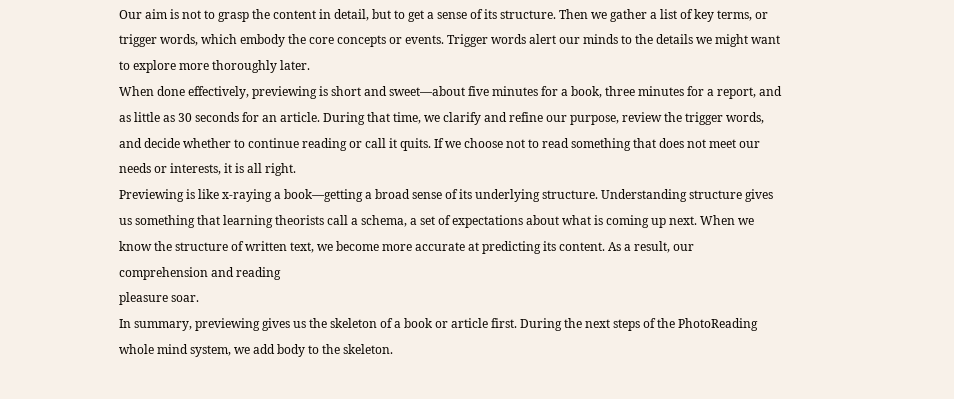Our aim is not to grasp the content in detail, but to get a sense of its structure. Then we gather a list of key terms, or trigger words, which embody the core concepts or events. Trigger words alert our minds to the details we might want to explore more thoroughly later.
When done effectively, previewing is short and sweet—about five minutes for a book, three minutes for a report, and as little as 30 seconds for an article. During that time, we clarify and refine our purpose, review the trigger words, and decide whether to continue reading or call it quits. If we choose not to read something that does not meet our needs or interests, it is all right.
Previewing is like x-raying a book—getting a broad sense of its underlying structure. Understanding structure gives us something that learning theorists call a schema, a set of expectations about what is coming up next. When we know the structure of written text, we become more accurate at predicting its content. As a result, our comprehension and reading
pleasure soar.
In summary, previewing gives us the skeleton of a book or article first. During the next steps of the PhotoReading whole mind system, we add body to the skeleton.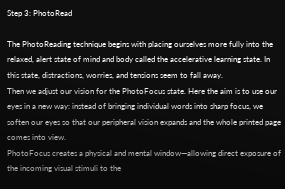Step 3: PhotoRead

The PhotoReading technique begins with placing ourselves more fully into the relaxed, alert state of mind and body called the accelerative learning state. In this state, distractions, worries, and tensions seem to fall away.
Then we adjust our vision for the PhotoFocus state. Here the aim is to use our eyes in a new way: instead of bringing individual words into sharp focus, we soften our eyes so that our peripheral vision expands and the whole printed page comes into view.
PhotoFocus creates a physical and mental window—allowing direct exposure of the incoming visual stimuli to the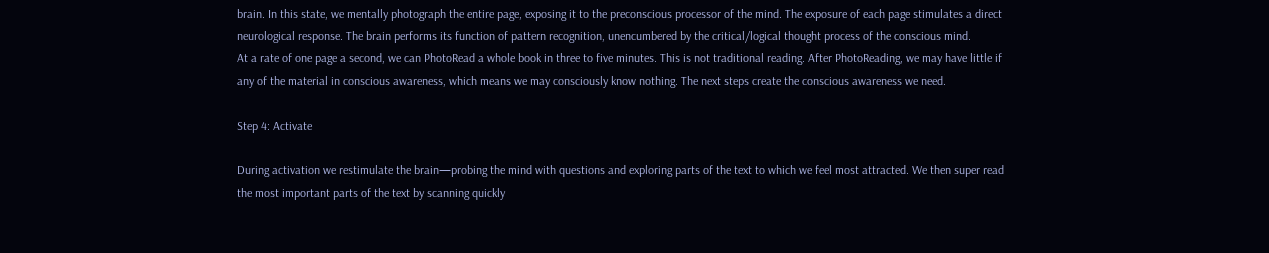brain. In this state, we mentally photograph the entire page, exposing it to the preconscious processor of the mind. The exposure of each page stimulates a direct neurological response. The brain performs its function of pattern recognition, unencumbered by the critical/logical thought process of the conscious mind.
At a rate of one page a second, we can PhotoRead a whole book in three to five minutes. This is not traditional reading. After PhotoReading, we may have little if any of the material in conscious awareness, which means we may consciously know nothing. The next steps create the conscious awareness we need.

Step 4: Activate

During activation we restimulate the brain—probing the mind with questions and exploring parts of the text to which we feel most attracted. We then super read the most important parts of the text by scanning quickly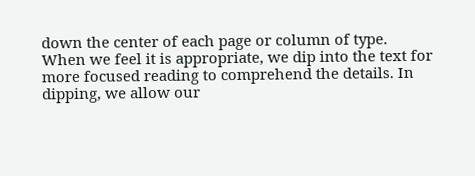down the center of each page or column of type.
When we feel it is appropriate, we dip into the text for more focused reading to comprehend the details. In dipping, we allow our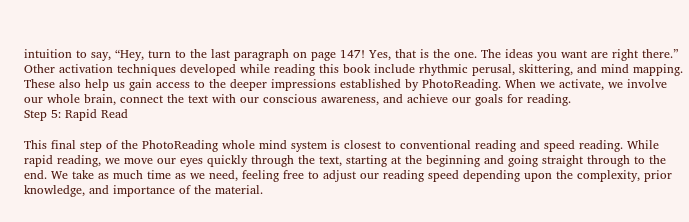intuition to say, “Hey, turn to the last paragraph on page 147! Yes, that is the one. The ideas you want are right there.”
Other activation techniques developed while reading this book include rhythmic perusal, skittering, and mind mapping. These also help us gain access to the deeper impressions established by PhotoReading. When we activate, we involve our whole brain, connect the text with our conscious awareness, and achieve our goals for reading.
Step 5: Rapid Read

This final step of the PhotoReading whole mind system is closest to conventional reading and speed reading. While rapid reading, we move our eyes quickly through the text, starting at the beginning and going straight through to the end. We take as much time as we need, feeling free to adjust our reading speed depending upon the complexity, prior knowledge, and importance of the material.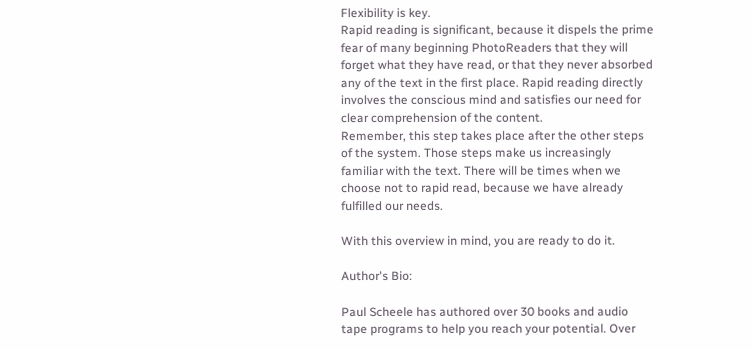Flexibility is key.
Rapid reading is significant, because it dispels the prime fear of many beginning PhotoReaders that they will forget what they have read, or that they never absorbed any of the text in the first place. Rapid reading directly involves the conscious mind and satisfies our need for clear comprehension of the content.
Remember, this step takes place after the other steps of the system. Those steps make us increasingly familiar with the text. There will be times when we choose not to rapid read, because we have already fulfilled our needs.

With this overview in mind, you are ready to do it.

Author's Bio:

Paul Scheele has authored over 30 books and audio tape programs to help you reach your potential. Over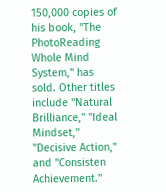150,000 copies of his book, "The PhotoReading Whole Mind System," has sold. Other titles include "Natural Brilliance," "Ideal Mindset," "Decisive Action," and "Consisten Achievement."